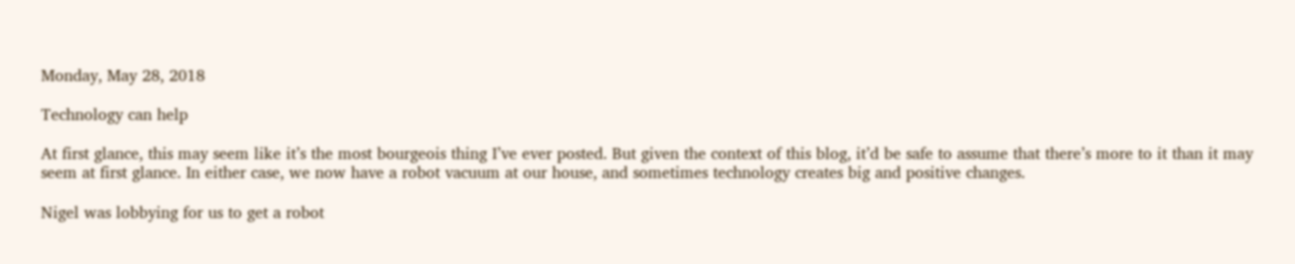Monday, May 28, 2018

Technology can help

At first glance, this may seem like it’s the most bourgeois thing I’ve ever posted. But given the context of this blog, it’d be safe to assume that there’s more to it than it may seem at first glance. In either case, we now have a robot vacuum at our house, and sometimes technology creates big and positive changes.

Nigel was lobbying for us to get a robot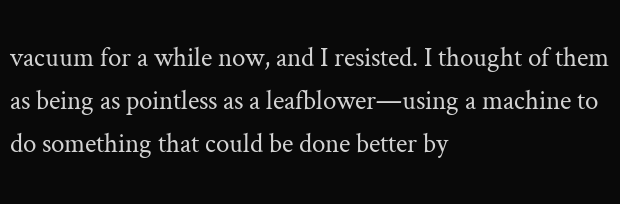vacuum for a while now, and I resisted. I thought of them as being as pointless as a leafblower—using a machine to do something that could be done better by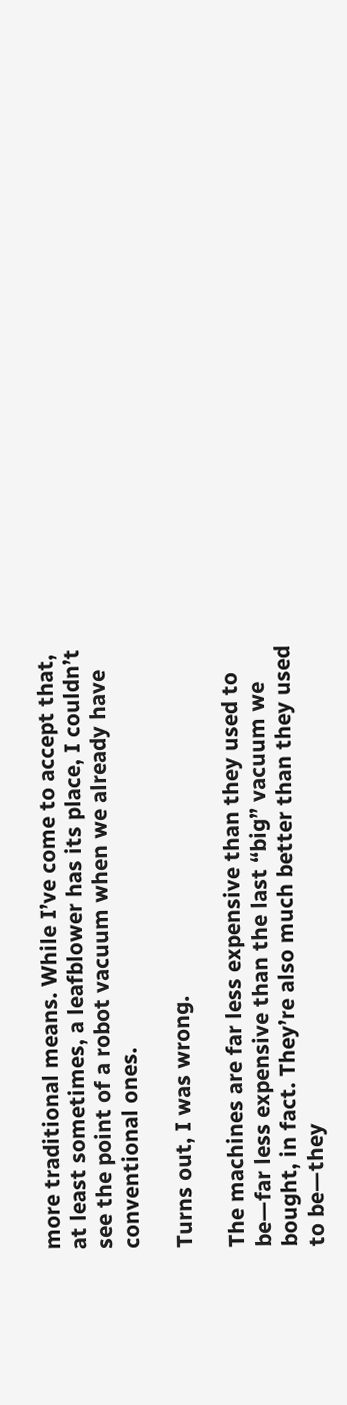more traditional means. While I’ve come to accept that, at least sometimes, a leafblower has its place, I couldn’t see the point of a robot vacuum when we already have conventional ones.

Turns out, I was wrong.

The machines are far less expensive than they used to be—far less expensive than the last “big” vacuum we bought, in fact. They’re also much better than they used to be—they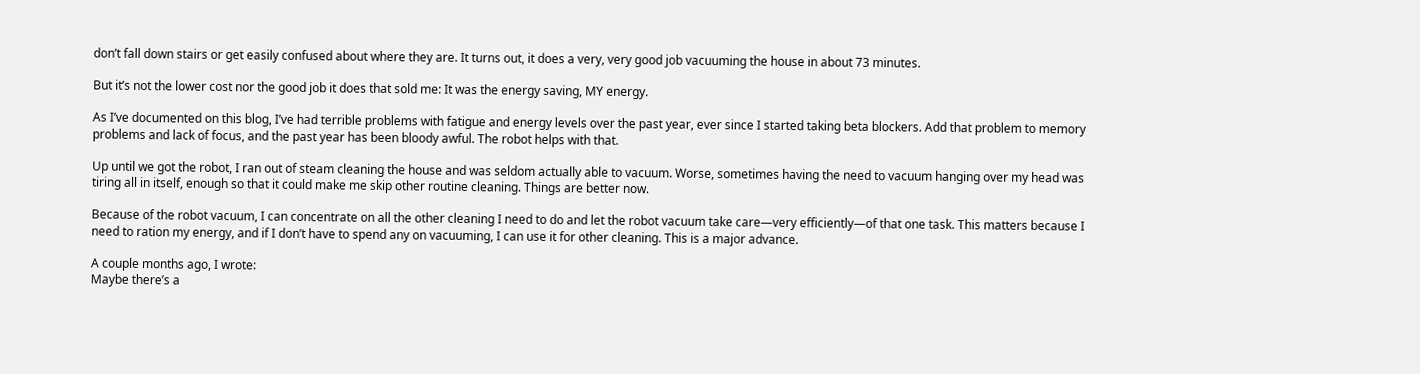don’t fall down stairs or get easily confused about where they are. It turns out, it does a very, very good job vacuuming the house in about 73 minutes.

But it’s not the lower cost nor the good job it does that sold me: It was the energy saving, MY energy.

As I’ve documented on this blog, I’ve had terrible problems with fatigue and energy levels over the past year, ever since I started taking beta blockers. Add that problem to memory problems and lack of focus, and the past year has been bloody awful. The robot helps with that.

Up until we got the robot, I ran out of steam cleaning the house and was seldom actually able to vacuum. Worse, sometimes having the need to vacuum hanging over my head was tiring all in itself, enough so that it could make me skip other routine cleaning. Things are better now.

Because of the robot vacuum, I can concentrate on all the other cleaning I need to do and let the robot vacuum take care—very efficiently—of that one task. This matters because I need to ration my energy, and if I don’t have to spend any on vacuuming, I can use it for other cleaning. This is a major advance.

A couple months ago, I wrote:
Maybe there’s a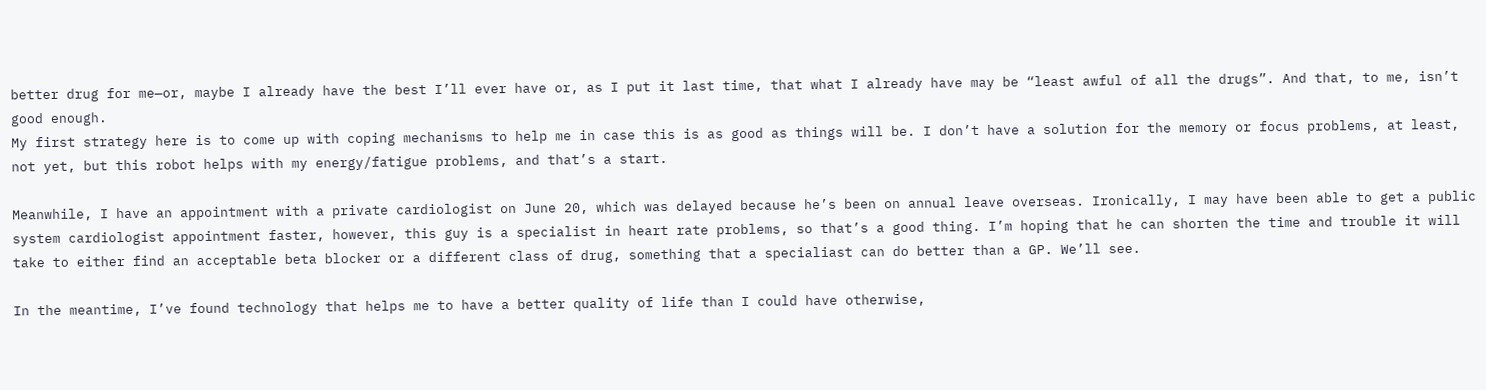better drug for me—or, maybe I already have the best I’ll ever have or, as I put it last time, that what I already have may be “least awful of all the drugs”. And that, to me, isn’t good enough.
My first strategy here is to come up with coping mechanisms to help me in case this is as good as things will be. I don’t have a solution for the memory or focus problems, at least, not yet, but this robot helps with my energy/fatigue problems, and that’s a start.

Meanwhile, I have an appointment with a private cardiologist on June 20, which was delayed because he’s been on annual leave overseas. Ironically, I may have been able to get a public system cardiologist appointment faster, however, this guy is a specialist in heart rate problems, so that’s a good thing. I’m hoping that he can shorten the time and trouble it will take to either find an acceptable beta blocker or a different class of drug, something that a specialiast can do better than a GP. We’ll see.

In the meantime, I’ve found technology that helps me to have a better quality of life than I could have otherwise,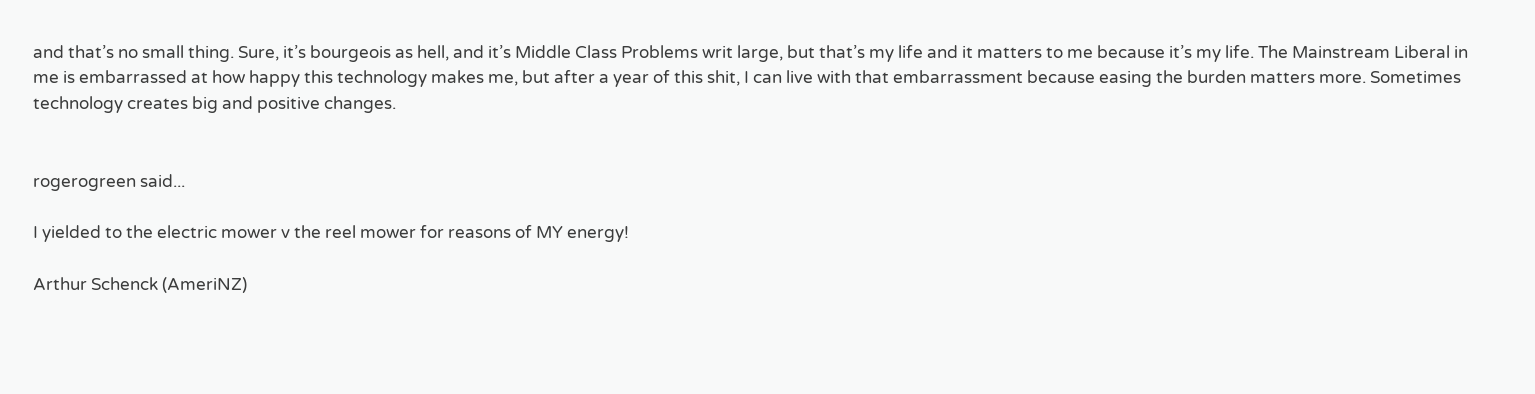and that’s no small thing. Sure, it’s bourgeois as hell, and it’s Middle Class Problems writ large, but that’s my life and it matters to me because it’s my life. The Mainstream Liberal in me is embarrassed at how happy this technology makes me, but after a year of this shit, I can live with that embarrassment because easing the burden matters more. Sometimes technology creates big and positive changes.


rogerogreen said...

I yielded to the electric mower v the reel mower for reasons of MY energy!

Arthur Schenck (AmeriNZ)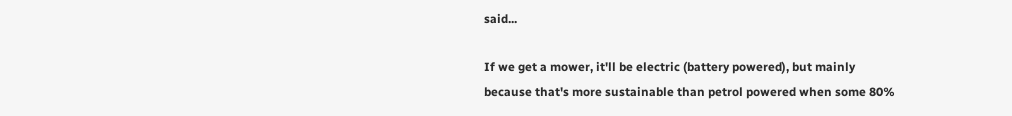said...

If we get a mower, it'll be electric (battery powered), but mainly because that's more sustainable than petrol powered when some 80%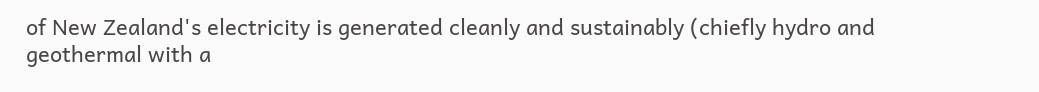of New Zealand's electricity is generated cleanly and sustainably (chiefly hydro and geothermal with a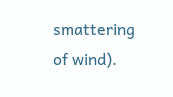smattering of wind).